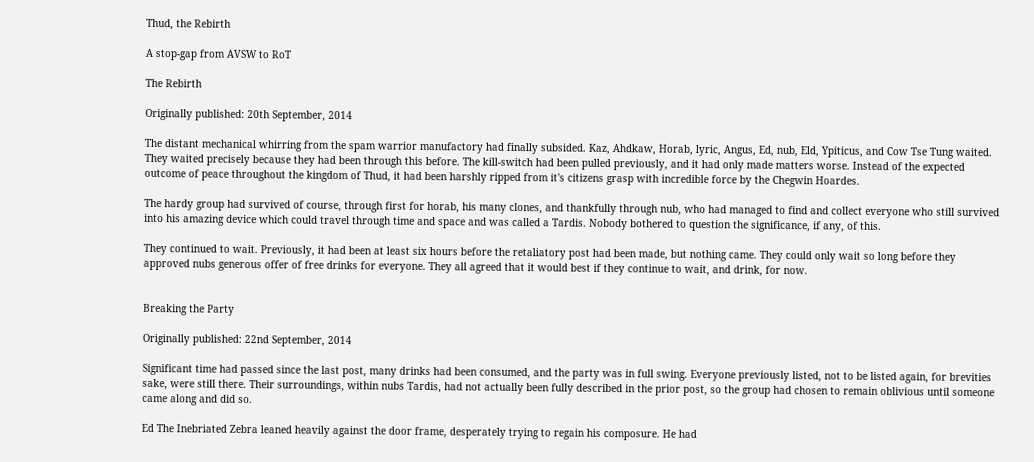Thud, the Rebirth

A stop-gap from AVSW to RoT

The Rebirth

Originally published: 20th September, 2014

The distant mechanical whirring from the spam warrior manufactory had finally subsided. Kaz, Ahdkaw, Horab, lyric, Angus, Ed, nub, Eld, Ypiticus, and Cow Tse Tung waited. They waited precisely because they had been through this before. The kill-switch had been pulled previously, and it had only made matters worse. Instead of the expected outcome of peace throughout the kingdom of Thud, it had been harshly ripped from it's citizens grasp with incredible force by the Chegwin Hoardes.

The hardy group had survived of course, through first for horab, his many clones, and thankfully through nub, who had managed to find and collect everyone who still survived into his amazing device which could travel through time and space and was called a Tardis. Nobody bothered to question the significance, if any, of this.

They continued to wait. Previously, it had been at least six hours before the retaliatory post had been made, but nothing came. They could only wait so long before they approved nubs generous offer of free drinks for everyone. They all agreed that it would best if they continue to wait, and drink, for now.


Breaking the Party

Originally published: 22nd September, 2014

Significant time had passed since the last post, many drinks had been consumed, and the party was in full swing. Everyone previously listed, not to be listed again, for brevities sake, were still there. Their surroundings, within nubs Tardis, had not actually been fully described in the prior post, so the group had chosen to remain oblivious until someone came along and did so.

Ed The Inebriated Zebra leaned heavily against the door frame, desperately trying to regain his composure. He had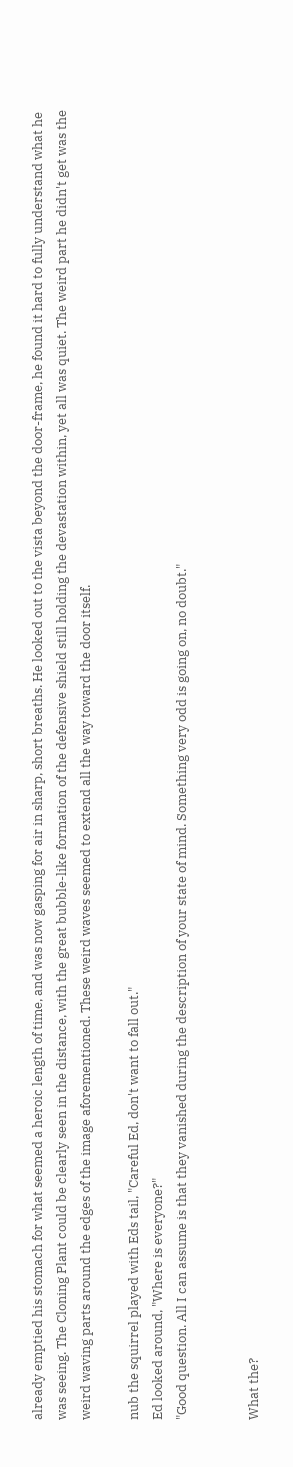already emptied his stomach for what seemed a heroic length of time, and was now gasping for air in sharp, short breaths. He looked out to the vista beyond the door-frame, he found it hard to fully understand what he was seeing. The Cloning Plant could be clearly seen in the distance, with the great bubble-like formation of the defensive shield still holding the devastation within, yet all was quiet. The weird part he didn't get was the weird waving parts around the edges of the image aforementioned. These weird waves seemed to extend all the way toward the door itself.

nub the squirrel played with Eds tail, "Careful Ed, don't want to fall out."
Ed looked around, "Where is everyone?"
"Good question. All I can assume is that they vanished during the description of your state of mind. Something very odd is going on, no doubt."


What the?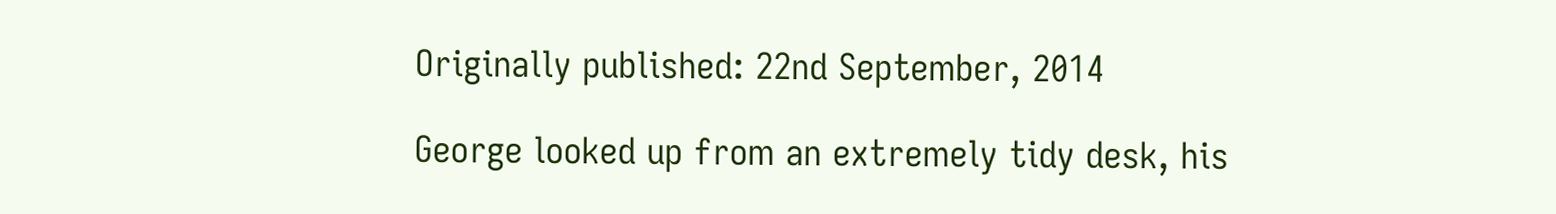Originally published: 22nd September, 2014

George looked up from an extremely tidy desk, his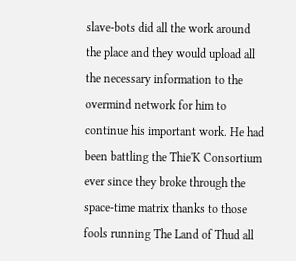slave-bots did all the work around the place and they would upload all the necessary information to the overmind network for him to continue his important work. He had been battling the Thie'K Consortium ever since they broke through the space-time matrix thanks to those fools running The Land of Thud all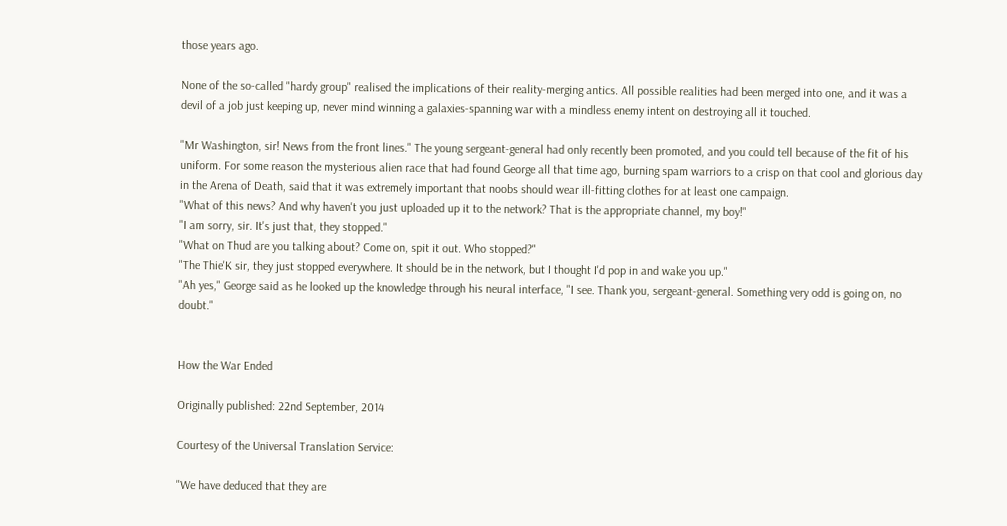those years ago.

None of the so-called "hardy group" realised the implications of their reality-merging antics. All possible realities had been merged into one, and it was a devil of a job just keeping up, never mind winning a galaxies-spanning war with a mindless enemy intent on destroying all it touched.

"Mr Washington, sir! News from the front lines." The young sergeant-general had only recently been promoted, and you could tell because of the fit of his uniform. For some reason the mysterious alien race that had found George all that time ago, burning spam warriors to a crisp on that cool and glorious day in the Arena of Death, said that it was extremely important that noobs should wear ill-fitting clothes for at least one campaign.
"What of this news? And why haven't you just uploaded up it to the network? That is the appropriate channel, my boy!"
"I am sorry, sir. It's just that, they stopped."
"What on Thud are you talking about? Come on, spit it out. Who stopped?"
"The Thie'K sir, they just stopped everywhere. It should be in the network, but I thought I'd pop in and wake you up."
"Ah yes," George said as he looked up the knowledge through his neural interface, "I see. Thank you, sergeant-general. Something very odd is going on, no doubt."


How the War Ended

Originally published: 22nd September, 2014

Courtesy of the Universal Translation Service:

"We have deduced that they are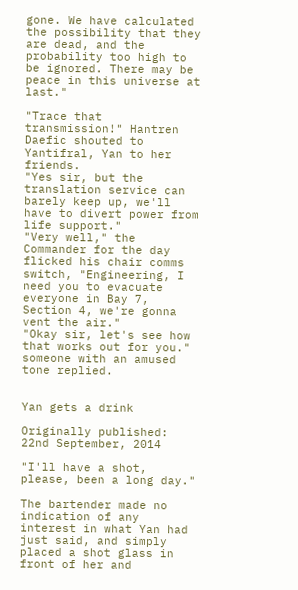gone. We have calculated the possibility that they are dead, and the probability too high to be ignored. There may be peace in this universe at last."

"Trace that transmission!" Hantren Daefic shouted to Yantifral, Yan to her friends.
"Yes sir, but the translation service can barely keep up, we'll have to divert power from life support."
"Very well," the Commander for the day flicked his chair comms switch, "Engineering, I need you to evacuate everyone in Bay 7, Section 4, we're gonna vent the air."
"Okay sir, let's see how that works out for you." someone with an amused tone replied.


Yan gets a drink

Originally published: 22nd September, 2014

"I'll have a shot, please, been a long day."

The bartender made no indication of any interest in what Yan had just said, and simply placed a shot glass in front of her and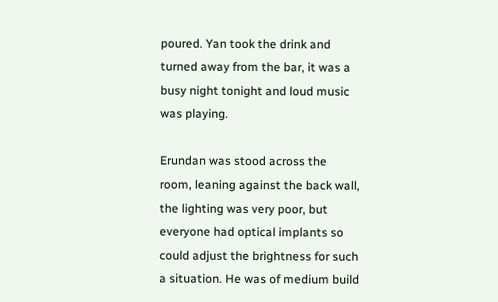poured. Yan took the drink and turned away from the bar, it was a busy night tonight and loud music was playing.

Erundan was stood across the room, leaning against the back wall, the lighting was very poor, but everyone had optical implants so could adjust the brightness for such a situation. He was of medium build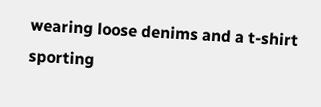wearing loose denims and a t-shirt sporting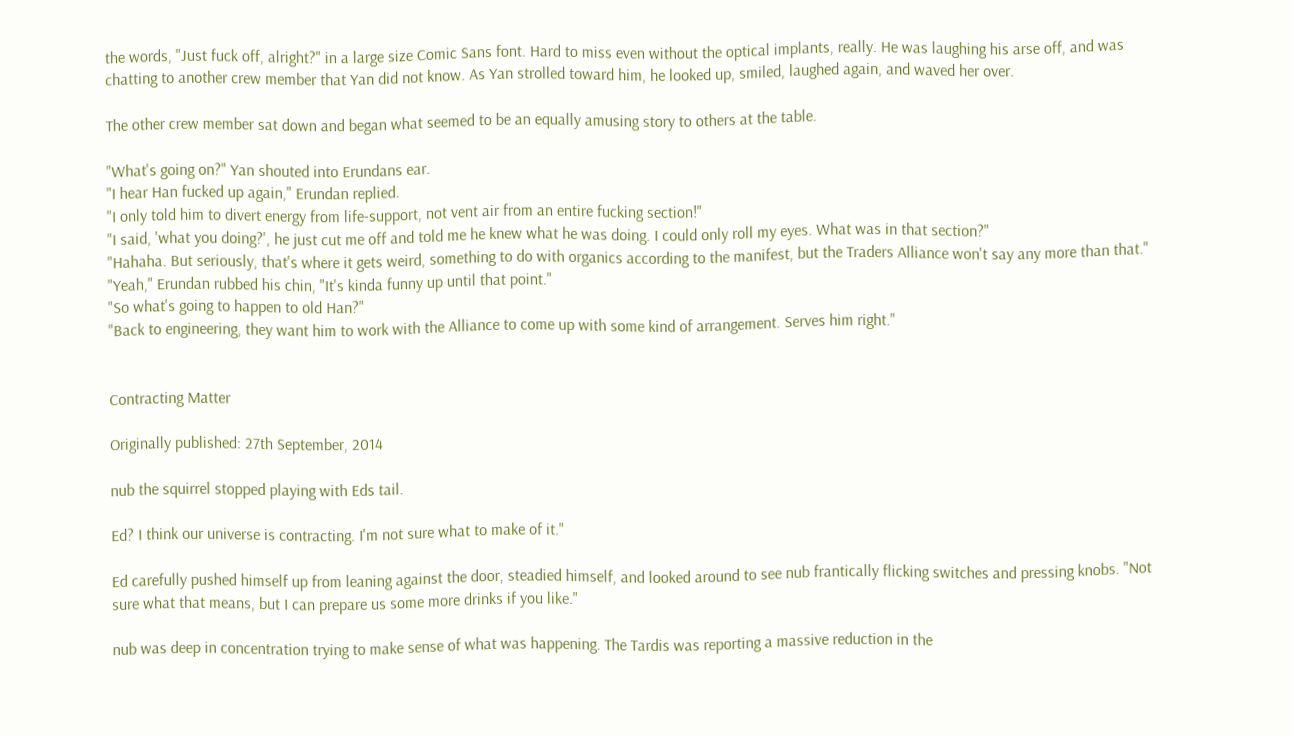the words, "Just fuck off, alright?" in a large size Comic Sans font. Hard to miss even without the optical implants, really. He was laughing his arse off, and was chatting to another crew member that Yan did not know. As Yan strolled toward him, he looked up, smiled, laughed again, and waved her over.

The other crew member sat down and began what seemed to be an equally amusing story to others at the table.

"What's going on?" Yan shouted into Erundans ear.
"I hear Han fucked up again," Erundan replied.
"I only told him to divert energy from life-support, not vent air from an entire fucking section!"
"I said, 'what you doing?', he just cut me off and told me he knew what he was doing. I could only roll my eyes. What was in that section?"
"Hahaha. But seriously, that's where it gets weird, something to do with organics according to the manifest, but the Traders Alliance won't say any more than that."
"Yeah," Erundan rubbed his chin, "It's kinda funny up until that point."
"So what's going to happen to old Han?"
"Back to engineering, they want him to work with the Alliance to come up with some kind of arrangement. Serves him right."


Contracting Matter

Originally published: 27th September, 2014

nub the squirrel stopped playing with Eds tail.

Ed? I think our universe is contracting. I'm not sure what to make of it."

Ed carefully pushed himself up from leaning against the door, steadied himself, and looked around to see nub frantically flicking switches and pressing knobs. "Not sure what that means, but I can prepare us some more drinks if you like."

nub was deep in concentration trying to make sense of what was happening. The Tardis was reporting a massive reduction in the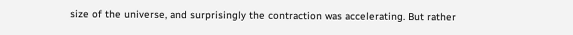size of the universe, and surprisingly the contraction was accelerating. But rather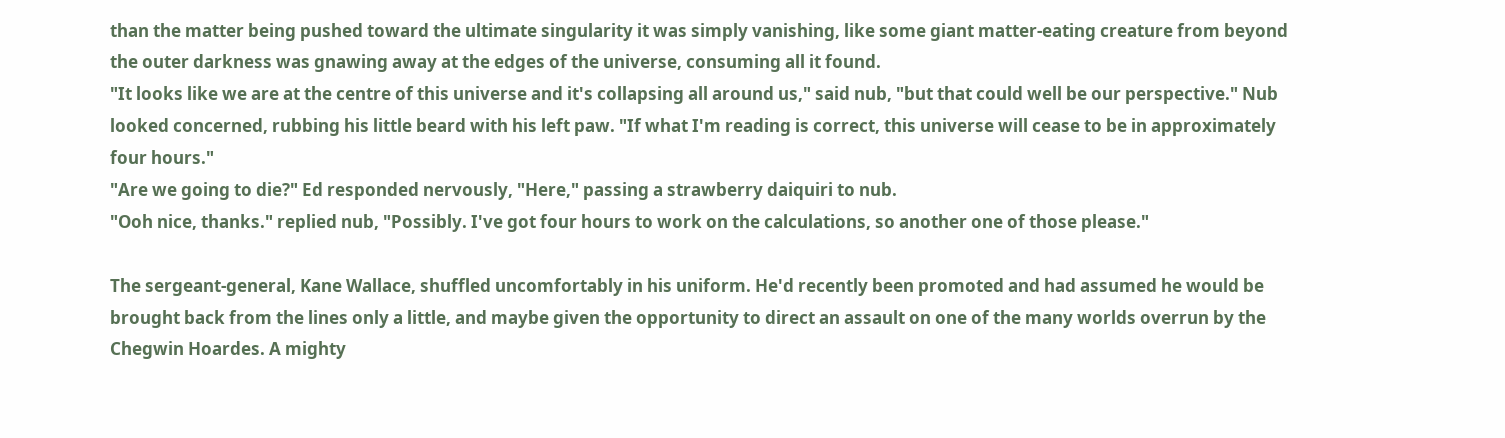than the matter being pushed toward the ultimate singularity it was simply vanishing, like some giant matter-eating creature from beyond the outer darkness was gnawing away at the edges of the universe, consuming all it found.
"It looks like we are at the centre of this universe and it's collapsing all around us," said nub, "but that could well be our perspective." Nub looked concerned, rubbing his little beard with his left paw. "If what I'm reading is correct, this universe will cease to be in approximately four hours."
"Are we going to die?" Ed responded nervously, "Here," passing a strawberry daiquiri to nub.
"Ooh nice, thanks." replied nub, "Possibly. I've got four hours to work on the calculations, so another one of those please."

The sergeant-general, Kane Wallace, shuffled uncomfortably in his uniform. He'd recently been promoted and had assumed he would be brought back from the lines only a little, and maybe given the opportunity to direct an assault on one of the many worlds overrun by the Chegwin Hoardes. A mighty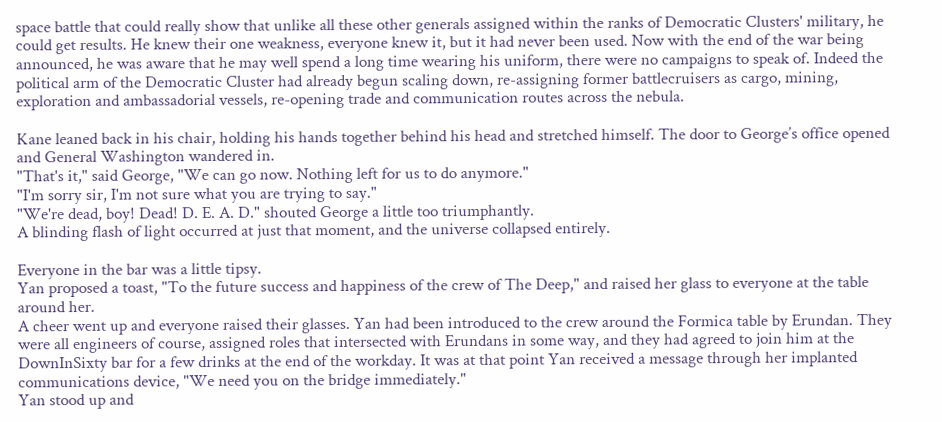space battle that could really show that unlike all these other generals assigned within the ranks of Democratic Clusters' military, he could get results. He knew their one weakness, everyone knew it, but it had never been used. Now with the end of the war being announced, he was aware that he may well spend a long time wearing his uniform, there were no campaigns to speak of. Indeed the political arm of the Democratic Cluster had already begun scaling down, re-assigning former battlecruisers as cargo, mining, exploration and ambassadorial vessels, re-opening trade and communication routes across the nebula.

Kane leaned back in his chair, holding his hands together behind his head and stretched himself. The door to George’s office opened and General Washington wandered in.
"That's it," said George, "We can go now. Nothing left for us to do anymore."
"I'm sorry sir, I'm not sure what you are trying to say."
"We're dead, boy! Dead! D. E. A. D." shouted George a little too triumphantly.
A blinding flash of light occurred at just that moment, and the universe collapsed entirely.

Everyone in the bar was a little tipsy.
Yan proposed a toast, "To the future success and happiness of the crew of The Deep," and raised her glass to everyone at the table around her.
A cheer went up and everyone raised their glasses. Yan had been introduced to the crew around the Formica table by Erundan. They were all engineers of course, assigned roles that intersected with Erundans in some way, and they had agreed to join him at the DownInSixty bar for a few drinks at the end of the workday. It was at that point Yan received a message through her implanted communications device, "We need you on the bridge immediately."
Yan stood up and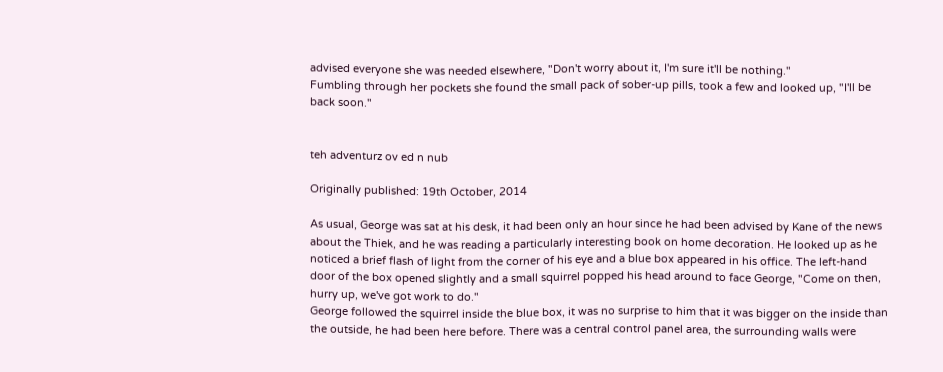advised everyone she was needed elsewhere, "Don't worry about it, I'm sure it'll be nothing."
Fumbling through her pockets she found the small pack of sober-up pills, took a few and looked up, "I'll be back soon."


teh adventurz ov ed n nub

Originally published: 19th October, 2014

As usual, George was sat at his desk, it had been only an hour since he had been advised by Kane of the news about the Thiek, and he was reading a particularly interesting book on home decoration. He looked up as he noticed a brief flash of light from the corner of his eye and a blue box appeared in his office. The left-hand door of the box opened slightly and a small squirrel popped his head around to face George, "Come on then, hurry up, we've got work to do."
George followed the squirrel inside the blue box, it was no surprise to him that it was bigger on the inside than the outside, he had been here before. There was a central control panel area, the surrounding walls were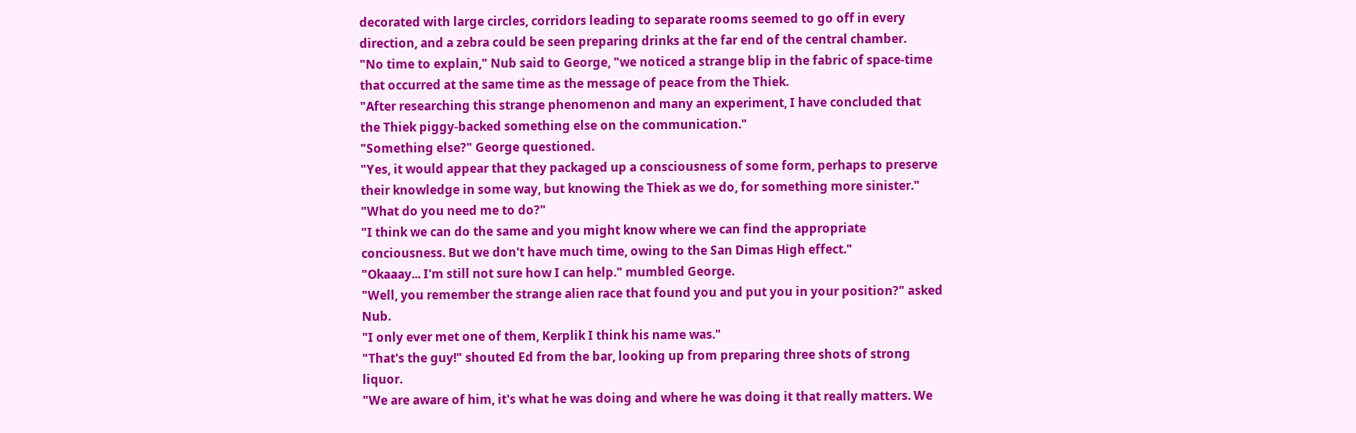decorated with large circles, corridors leading to separate rooms seemed to go off in every direction, and a zebra could be seen preparing drinks at the far end of the central chamber.
"No time to explain," Nub said to George, "we noticed a strange blip in the fabric of space-time that occurred at the same time as the message of peace from the Thiek.
"After researching this strange phenomenon and many an experiment, I have concluded that the Thiek piggy-backed something else on the communication."
"Something else?" George questioned.
"Yes, it would appear that they packaged up a consciousness of some form, perhaps to preserve their knowledge in some way, but knowing the Thiek as we do, for something more sinister."
"What do you need me to do?"
"I think we can do the same and you might know where we can find the appropriate conciousness. But we don't have much time, owing to the San Dimas High effect."
"Okaaay... I'm still not sure how I can help." mumbled George.
"Well, you remember the strange alien race that found you and put you in your position?" asked Nub.
"I only ever met one of them, Kerplik I think his name was."
"That's the guy!" shouted Ed from the bar, looking up from preparing three shots of strong liquor.
"We are aware of him, it's what he was doing and where he was doing it that really matters. We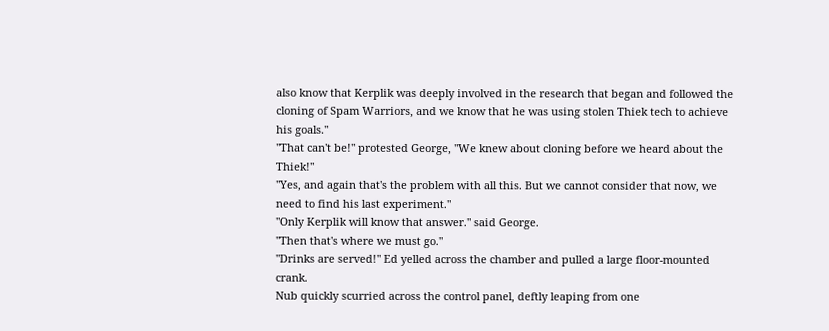also know that Kerplik was deeply involved in the research that began and followed the cloning of Spam Warriors, and we know that he was using stolen Thiek tech to achieve his goals."
"That can't be!" protested George, "We knew about cloning before we heard about the Thiek!"
"Yes, and again that's the problem with all this. But we cannot consider that now, we need to find his last experiment."
"Only Kerplik will know that answer." said George.
"Then that's where we must go."
"Drinks are served!" Ed yelled across the chamber and pulled a large floor-mounted crank.
Nub quickly scurried across the control panel, deftly leaping from one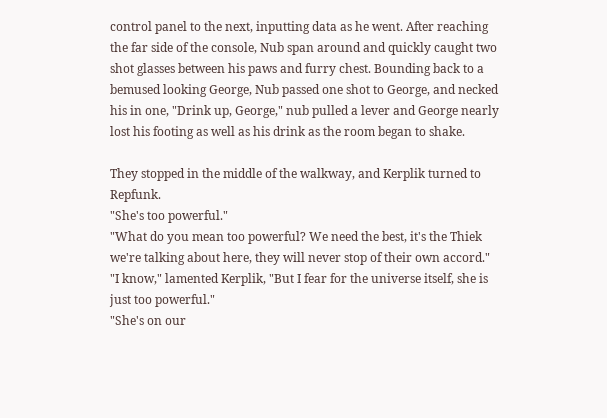control panel to the next, inputting data as he went. After reaching the far side of the console, Nub span around and quickly caught two shot glasses between his paws and furry chest. Bounding back to a bemused looking George, Nub passed one shot to George, and necked his in one, "Drink up, George," nub pulled a lever and George nearly lost his footing as well as his drink as the room began to shake.

They stopped in the middle of the walkway, and Kerplik turned to Repfunk.
"She's too powerful."
"What do you mean too powerful? We need the best, it's the Thiek we're talking about here, they will never stop of their own accord."
"I know," lamented Kerplik, "But I fear for the universe itself, she is just too powerful."
"She's on our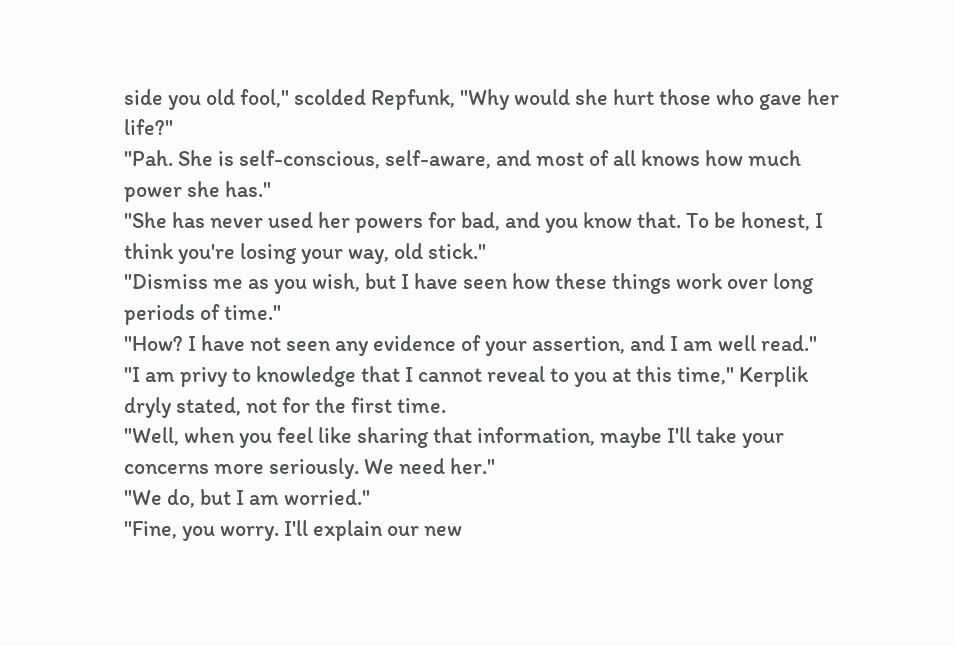side you old fool," scolded Repfunk, "Why would she hurt those who gave her life?"
"Pah. She is self-conscious, self-aware, and most of all knows how much power she has."
"She has never used her powers for bad, and you know that. To be honest, I think you're losing your way, old stick."
"Dismiss me as you wish, but I have seen how these things work over long periods of time."
"How? I have not seen any evidence of your assertion, and I am well read."
"I am privy to knowledge that I cannot reveal to you at this time," Kerplik dryly stated, not for the first time.
"Well, when you feel like sharing that information, maybe I'll take your concerns more seriously. We need her."
"We do, but I am worried."
"Fine, you worry. I'll explain our new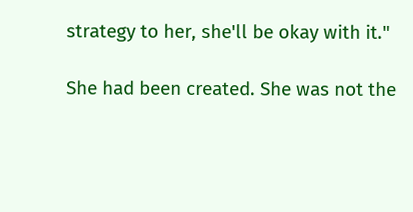strategy to her, she'll be okay with it."

She had been created. She was not the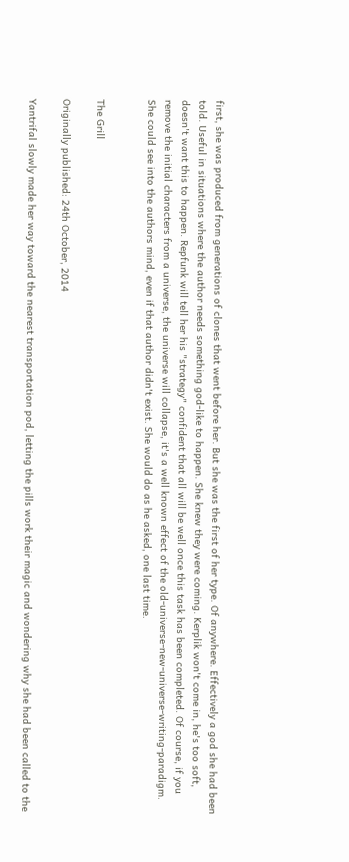first, she was produced from generations of clones that went before her. But she was the first of her type. Of anywhere. Effectively a god she had been told. Useful in situations where the author needs something god-like to happen. She knew they were coming. Kerplik won't come in, he's too soft, doesn't want this to happen. Repfunk will tell her his "strategy" confident that all will be well once this task has been completed. Of course, if you remove the initial characters from a universe, the universe will collapse, it's a well known effect of the old-universe-new-universe-writing-paradigm. She could see into the authors mind, even if that author didn't exist. She would do as he asked, one last time.


The Grill

Originally published: 24th October, 2014

Yantrifal slowly made her way toward the nearest transportation pod, letting the pills work their magic and wondering why she had been called to the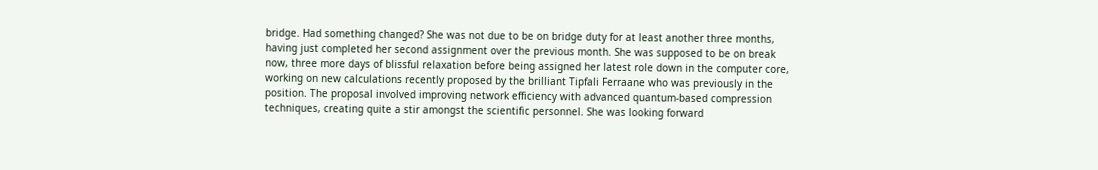bridge. Had something changed? She was not due to be on bridge duty for at least another three months, having just completed her second assignment over the previous month. She was supposed to be on break now, three more days of blissful relaxation before being assigned her latest role down in the computer core, working on new calculations recently proposed by the brilliant Tipfali Ferraane who was previously in the position. The proposal involved improving network efficiency with advanced quantum-based compression techniques, creating quite a stir amongst the scientific personnel. She was looking forward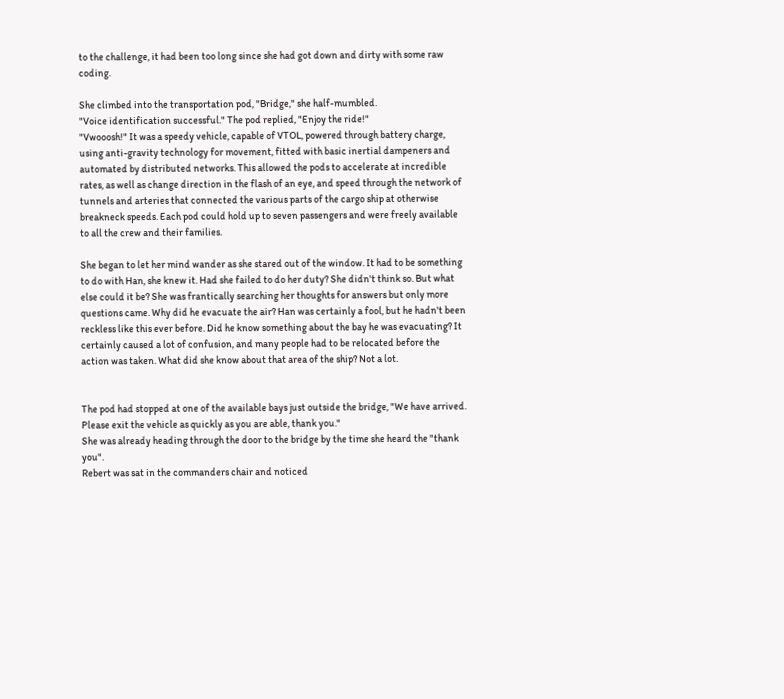to the challenge, it had been too long since she had got down and dirty with some raw coding.

She climbed into the transportation pod, "Bridge," she half-mumbled.
"Voice identification successful." The pod replied, "Enjoy the ride!"
"Vwooosh!" It was a speedy vehicle, capable of VTOL, powered through battery charge, using anti-gravity technology for movement, fitted with basic inertial dampeners and automated by distributed networks. This allowed the pods to accelerate at incredible rates, as well as change direction in the flash of an eye, and speed through the network of tunnels and arteries that connected the various parts of the cargo ship at otherwise breakneck speeds. Each pod could hold up to seven passengers and were freely available to all the crew and their families.

She began to let her mind wander as she stared out of the window. It had to be something to do with Han, she knew it. Had she failed to do her duty? She didn't think so. But what else could it be? She was frantically searching her thoughts for answers but only more questions came. Why did he evacuate the air? Han was certainly a fool, but he hadn't been reckless like this ever before. Did he know something about the bay he was evacuating? It certainly caused a lot of confusion, and many people had to be relocated before the action was taken. What did she know about that area of the ship? Not a lot.


The pod had stopped at one of the available bays just outside the bridge, "We have arrived. Please exit the vehicle as quickly as you are able, thank you."
She was already heading through the door to the bridge by the time she heard the "thank you".
Rebert was sat in the commanders chair and noticed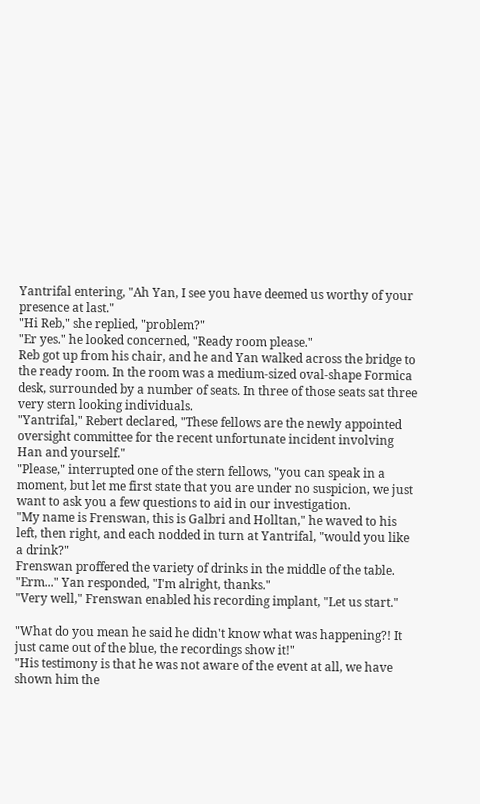Yantrifal entering, "Ah Yan, I see you have deemed us worthy of your presence at last."
"Hi Reb," she replied, "problem?"
"Er yes." he looked concerned, "Ready room please."
Reb got up from his chair, and he and Yan walked across the bridge to the ready room. In the room was a medium-sized oval-shape Formica desk, surrounded by a number of seats. In three of those seats sat three very stern looking individuals.
"Yantrifal," Rebert declared, "These fellows are the newly appointed oversight committee for the recent unfortunate incident involving Han and yourself."
"Please," interrupted one of the stern fellows, "you can speak in a moment, but let me first state that you are under no suspicion, we just want to ask you a few questions to aid in our investigation.
"My name is Frenswan, this is Galbri and Holltan," he waved to his left, then right, and each nodded in turn at Yantrifal, "would you like a drink?"
Frenswan proffered the variety of drinks in the middle of the table.
"Erm..." Yan responded, "I'm alright, thanks."
"Very well," Frenswan enabled his recording implant, "Let us start."

"What do you mean he said he didn't know what was happening?! It just came out of the blue, the recordings show it!"
"His testimony is that he was not aware of the event at all, we have shown him the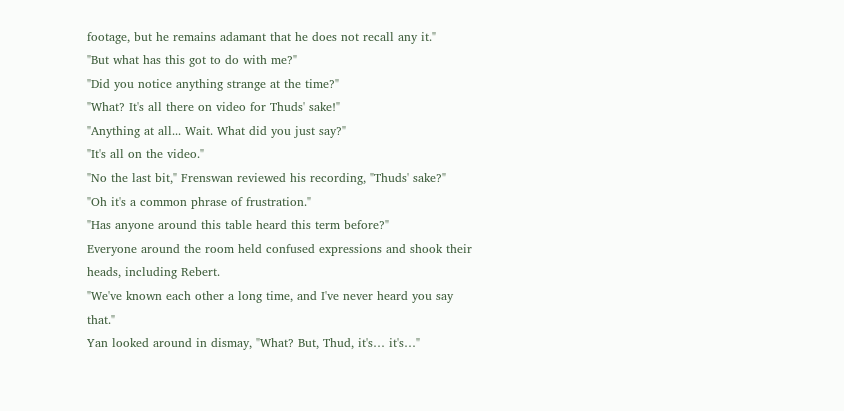footage, but he remains adamant that he does not recall any it."
"But what has this got to do with me?"
"Did you notice anything strange at the time?"
"What? It's all there on video for Thuds' sake!"
"Anything at all... Wait. What did you just say?"
"It's all on the video."
"No the last bit," Frenswan reviewed his recording, "Thuds' sake?"
"Oh it's a common phrase of frustration."
"Has anyone around this table heard this term before?"
Everyone around the room held confused expressions and shook their heads, including Rebert.
"We've known each other a long time, and I've never heard you say that."
Yan looked around in dismay, "What? But, Thud, it's… it's…"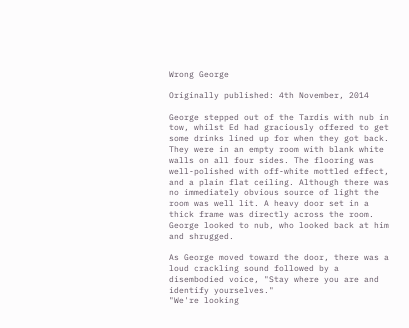Wrong George

Originally published: 4th November, 2014

George stepped out of the Tardis with nub in tow, whilst Ed had graciously offered to get some drinks lined up for when they got back. They were in an empty room with blank white walls on all four sides. The flooring was well-polished with off-white mottled effect, and a plain flat ceiling. Although there was no immediately obvious source of light the room was well lit. A heavy door set in a thick frame was directly across the room. George looked to nub, who looked back at him and shrugged.

As George moved toward the door, there was a loud crackling sound followed by a disembodied voice, "Stay where you are and identify yourselves."
"We're looking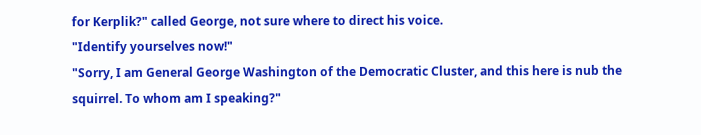for Kerplik?" called George, not sure where to direct his voice.
"Identify yourselves now!"
"Sorry, I am General George Washington of the Democratic Cluster, and this here is nub the squirrel. To whom am I speaking?"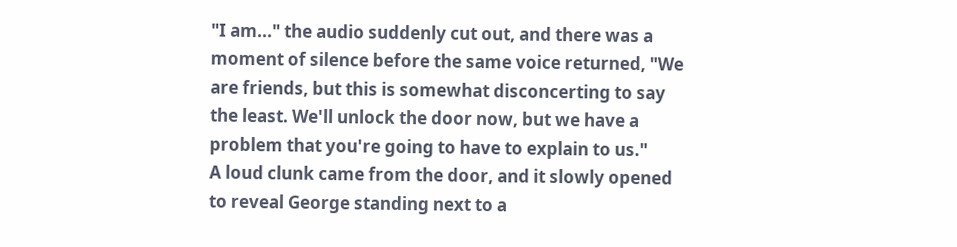"I am..." the audio suddenly cut out, and there was a moment of silence before the same voice returned, "We are friends, but this is somewhat disconcerting to say the least. We'll unlock the door now, but we have a problem that you're going to have to explain to us."
A loud clunk came from the door, and it slowly opened to reveal George standing next to a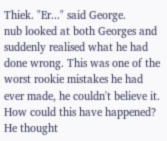Thiek. "Er..." said George.
nub looked at both Georges and suddenly realised what he had done wrong. This was one of the worst rookie mistakes he had ever made, he couldn't believe it. How could this have happened? He thought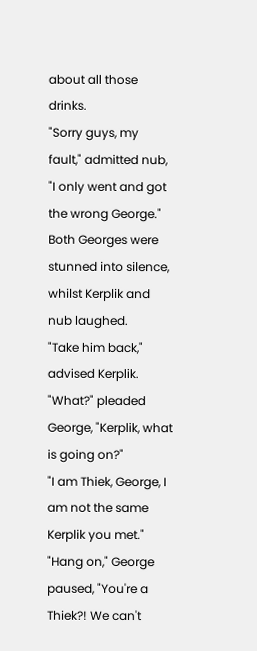about all those drinks.
"Sorry guys, my fault," admitted nub, "I only went and got the wrong George."
Both Georges were stunned into silence, whilst Kerplik and nub laughed.
"Take him back," advised Kerplik.
"What?" pleaded George, "Kerplik, what is going on?"
"I am Thiek, George, I am not the same Kerplik you met."
"Hang on," George paused, "You're a Thiek?! We can't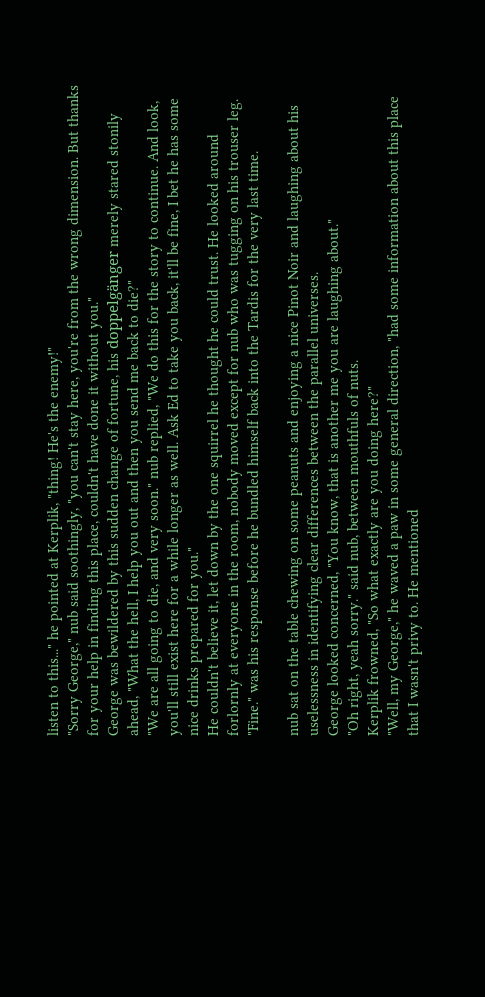listen to this..." he pointed at Kerplik, "thing! He's the enemy!"
"Sorry George," nub said soothingly, "you can't stay here, you're from the wrong dimension. But thanks for your help in finding this place, couldn't have done it without you."
George was bewildered by this sudden change of fortune, his doppelgänger merely stared stonily ahead, "What the hell, I help you out and then you send me back to die?"
"We are all going to die, and very soon." nub replied, "We do this for the story to continue. And look, you'll still exist here for a while longer as well. Ask Ed to take you back, it'll be fine, I bet he has some nice drinks prepared for you."
He couldn't believe it, let down by the one squirrel he thought he could trust. He looked around forlornly at everyone in the room, nobody moved except for nub who was tugging on his trouser leg. "Fine." was his response before he bundled himself back into the Tardis for the very last time.

nub sat on the table chewing on some peanuts and enjoying a nice Pinot Noir and laughing about his uselessness in identifying clear differences between the parallel universes.
George looked concerned, "You know, that is another me you are laughing about."
"Oh right, yeah sorry." said nub, between mouthfuls of nuts.
Kerplik frowned, "So what exactly are you doing here?"
"Well, my George," he waved a paw in some general direction, "had some information about this place that I wasn't privy to. He mentioned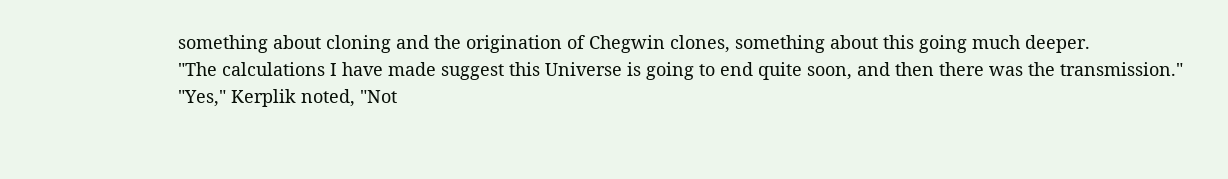something about cloning and the origination of Chegwin clones, something about this going much deeper.
"The calculations I have made suggest this Universe is going to end quite soon, and then there was the transmission."
"Yes," Kerplik noted, "Not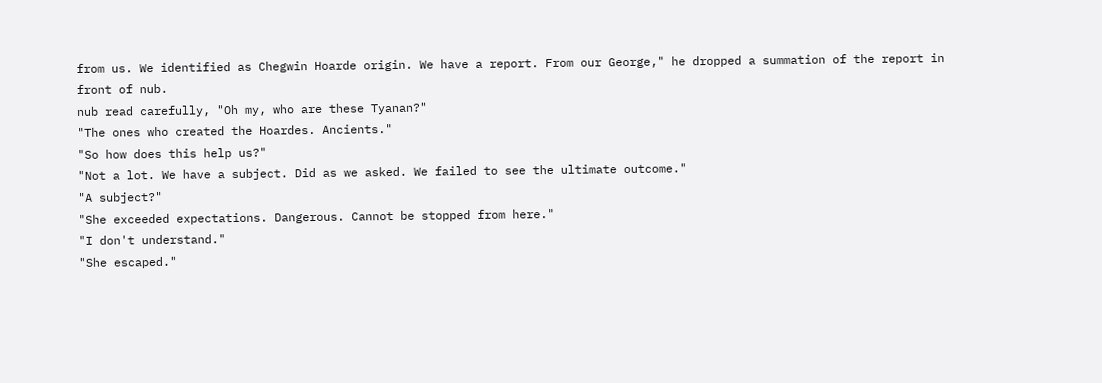from us. We identified as Chegwin Hoarde origin. We have a report. From our George," he dropped a summation of the report in front of nub.
nub read carefully, "Oh my, who are these Tyanan?"
"The ones who created the Hoardes. Ancients."
"So how does this help us?"
"Not a lot. We have a subject. Did as we asked. We failed to see the ultimate outcome."
"A subject?"
"She exceeded expectations. Dangerous. Cannot be stopped from here."
"I don't understand."
"She escaped."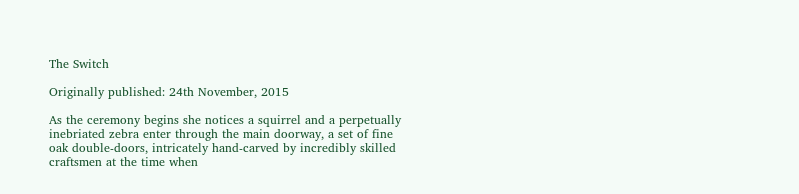The Switch

Originally published: 24th November, 2015

As the ceremony begins she notices a squirrel and a perpetually inebriated zebra enter through the main doorway, a set of fine oak double-doors, intricately hand-carved by incredibly skilled craftsmen at the time when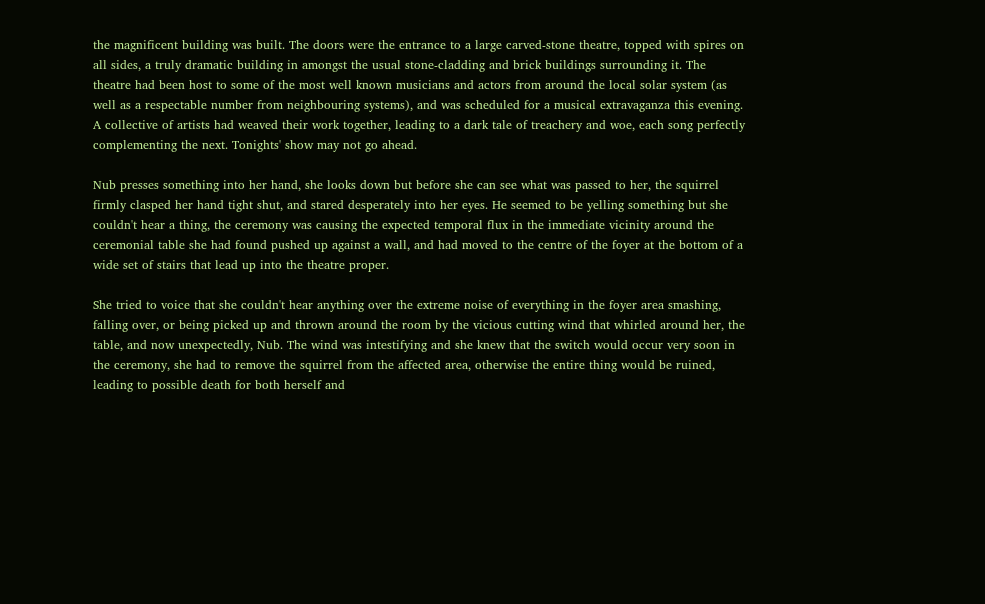the magnificent building was built. The doors were the entrance to a large carved-stone theatre, topped with spires on all sides, a truly dramatic building in amongst the usual stone-cladding and brick buildings surrounding it. The theatre had been host to some of the most well known musicians and actors from around the local solar system (as well as a respectable number from neighbouring systems), and was scheduled for a musical extravaganza this evening. A collective of artists had weaved their work together, leading to a dark tale of treachery and woe, each song perfectly complementing the next. Tonights' show may not go ahead.

Nub presses something into her hand, she looks down but before she can see what was passed to her, the squirrel firmly clasped her hand tight shut, and stared desperately into her eyes. He seemed to be yelling something but she couldn't hear a thing, the ceremony was causing the expected temporal flux in the immediate vicinity around the ceremonial table she had found pushed up against a wall, and had moved to the centre of the foyer at the bottom of a wide set of stairs that lead up into the theatre proper.

She tried to voice that she couldn't hear anything over the extreme noise of everything in the foyer area smashing, falling over, or being picked up and thrown around the room by the vicious cutting wind that whirled around her, the table, and now unexpectedly, Nub. The wind was intestifying and she knew that the switch would occur very soon in the ceremony, she had to remove the squirrel from the affected area, otherwise the entire thing would be ruined, leading to possible death for both herself and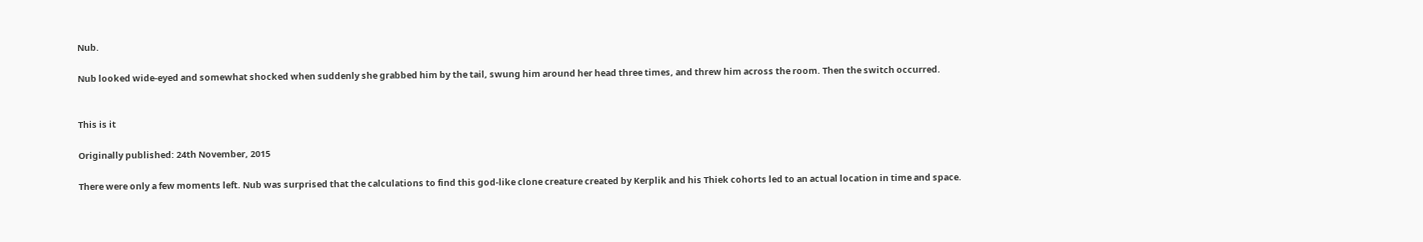Nub.

Nub looked wide-eyed and somewhat shocked when suddenly she grabbed him by the tail, swung him around her head three times, and threw him across the room. Then the switch occurred.


This is it

Originally published: 24th November, 2015

There were only a few moments left. Nub was surprised that the calculations to find this god-like clone creature created by Kerplik and his Thiek cohorts led to an actual location in time and space.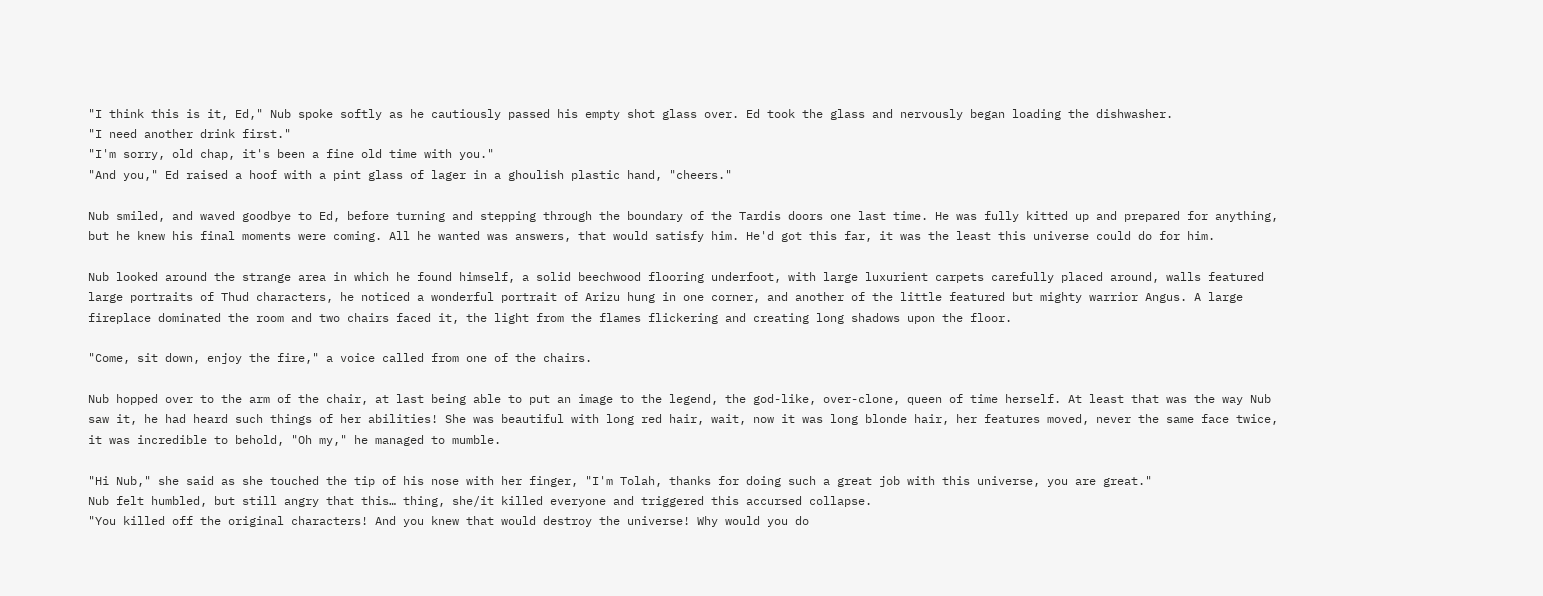"I think this is it, Ed," Nub spoke softly as he cautiously passed his empty shot glass over. Ed took the glass and nervously began loading the dishwasher.
"I need another drink first."
"I'm sorry, old chap, it's been a fine old time with you."
"And you," Ed raised a hoof with a pint glass of lager in a ghoulish plastic hand, "cheers."

Nub smiled, and waved goodbye to Ed, before turning and stepping through the boundary of the Tardis doors one last time. He was fully kitted up and prepared for anything, but he knew his final moments were coming. All he wanted was answers, that would satisfy him. He'd got this far, it was the least this universe could do for him.

Nub looked around the strange area in which he found himself, a solid beechwood flooring underfoot, with large luxurient carpets carefully placed around, walls featured large portraits of Thud characters, he noticed a wonderful portrait of Arizu hung in one corner, and another of the little featured but mighty warrior Angus. A large fireplace dominated the room and two chairs faced it, the light from the flames flickering and creating long shadows upon the floor.

"Come, sit down, enjoy the fire," a voice called from one of the chairs.

Nub hopped over to the arm of the chair, at last being able to put an image to the legend, the god-like, over-clone, queen of time herself. At least that was the way Nub saw it, he had heard such things of her abilities! She was beautiful with long red hair, wait, now it was long blonde hair, her features moved, never the same face twice, it was incredible to behold, "Oh my," he managed to mumble.

"Hi Nub," she said as she touched the tip of his nose with her finger, "I'm Tolah, thanks for doing such a great job with this universe, you are great."
Nub felt humbled, but still angry that this… thing, she/it killed everyone and triggered this accursed collapse.
"You killed off the original characters! And you knew that would destroy the universe! Why would you do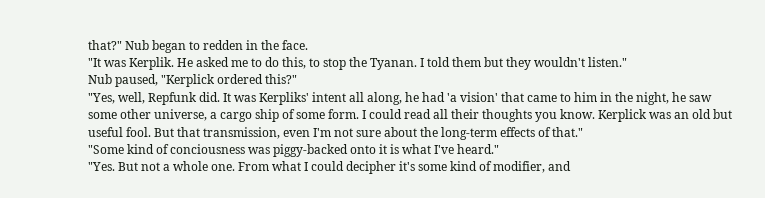that?" Nub began to redden in the face.
"It was Kerplik. He asked me to do this, to stop the Tyanan. I told them but they wouldn't listen."
Nub paused, "Kerplick ordered this?"
"Yes, well, Repfunk did. It was Kerpliks' intent all along, he had 'a vision' that came to him in the night, he saw some other universe, a cargo ship of some form. I could read all their thoughts you know. Kerplick was an old but useful fool. But that transmission, even I'm not sure about the long-term effects of that."
"Some kind of conciousness was piggy-backed onto it is what I've heard."
"Yes. But not a whole one. From what I could decipher it's some kind of modifier, and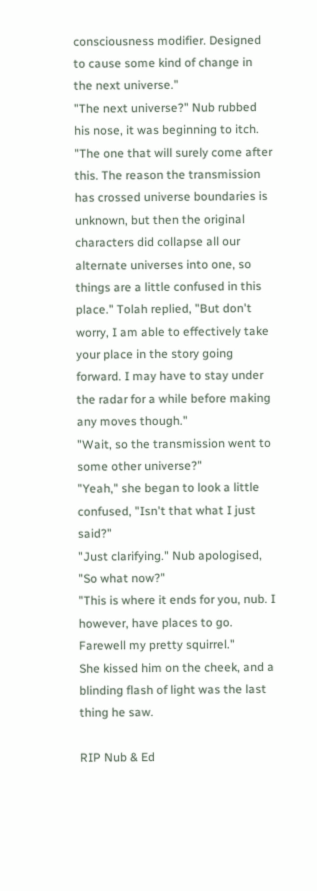consciousness modifier. Designed to cause some kind of change in the next universe."
"The next universe?" Nub rubbed his nose, it was beginning to itch.
"The one that will surely come after this. The reason the transmission has crossed universe boundaries is unknown, but then the original characters did collapse all our alternate universes into one, so things are a little confused in this place." Tolah replied, "But don't worry, I am able to effectively take your place in the story going forward. I may have to stay under the radar for a while before making any moves though."
"Wait, so the transmission went to some other universe?"
"Yeah," she began to look a little confused, "Isn't that what I just said?"
"Just clarifying." Nub apologised, "So what now?"
"This is where it ends for you, nub. I however, have places to go. Farewell my pretty squirrel."
She kissed him on the cheek, and a blinding flash of light was the last thing he saw.

RIP Nub & Ed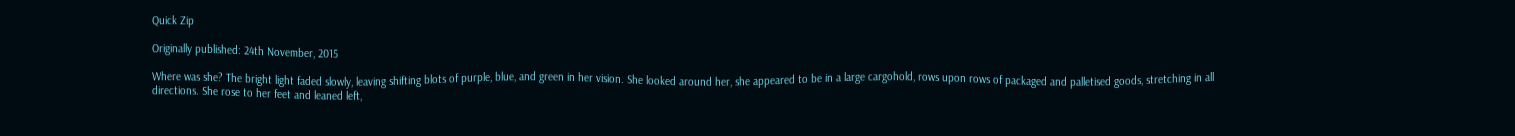Quick Zip

Originally published: 24th November, 2015

Where was she? The bright light faded slowly, leaving shifting blots of purple, blue, and green in her vision. She looked around her, she appeared to be in a large cargohold, rows upon rows of packaged and palletised goods, stretching in all directions. She rose to her feet and leaned left,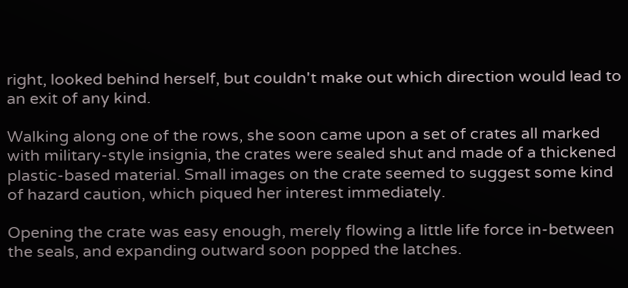right, looked behind herself, but couldn't make out which direction would lead to an exit of any kind.

Walking along one of the rows, she soon came upon a set of crates all marked with military-style insignia, the crates were sealed shut and made of a thickened plastic-based material. Small images on the crate seemed to suggest some kind of hazard caution, which piqued her interest immediately.

Opening the crate was easy enough, merely flowing a little life force in-between the seals, and expanding outward soon popped the latches.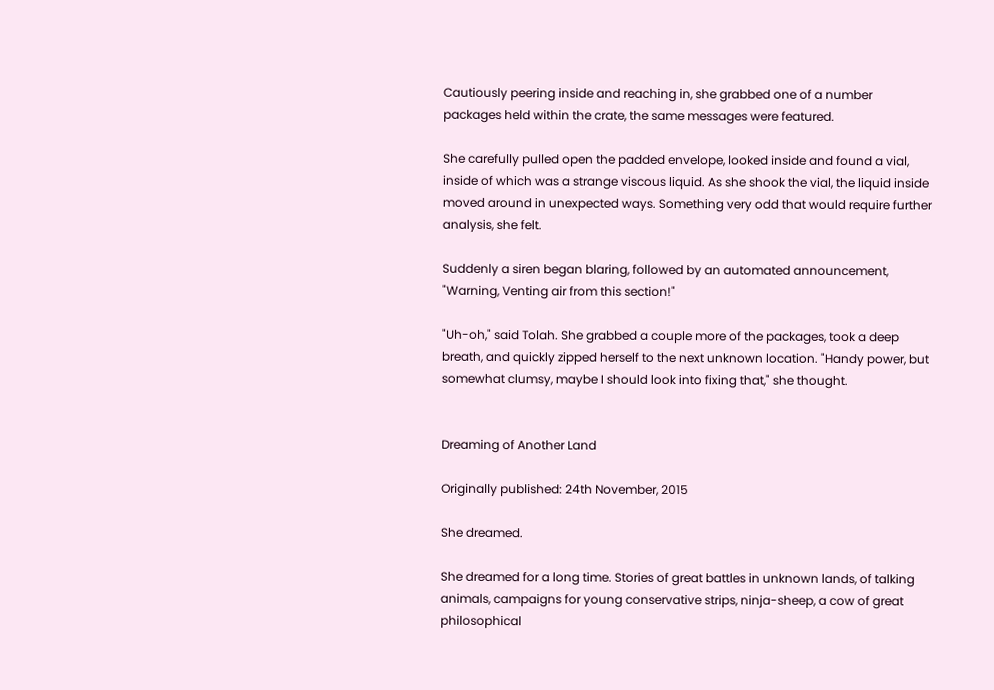Cautiously peering inside and reaching in, she grabbed one of a number packages held within the crate, the same messages were featured.

She carefully pulled open the padded envelope, looked inside and found a vial, inside of which was a strange viscous liquid. As she shook the vial, the liquid inside moved around in unexpected ways. Something very odd that would require further analysis, she felt.

Suddenly a siren began blaring, followed by an automated announcement, "Warning, Venting air from this section!"

"Uh-oh," said Tolah. She grabbed a couple more of the packages, took a deep breath, and quickly zipped herself to the next unknown location. "Handy power, but somewhat clumsy, maybe I should look into fixing that," she thought.


Dreaming of Another Land

Originally published: 24th November, 2015

She dreamed.

She dreamed for a long time. Stories of great battles in unknown lands, of talking animals, campaigns for young conservative strips, ninja-sheep, a cow of great philosophical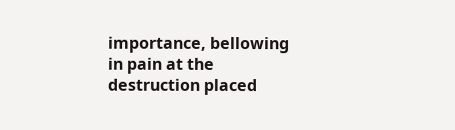importance, bellowing in pain at the destruction placed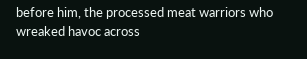before him, the processed meat warriors who wreaked havoc across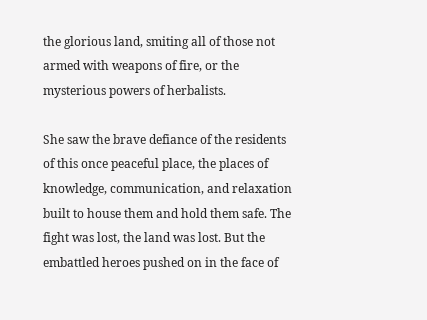the glorious land, smiting all of those not armed with weapons of fire, or the mysterious powers of herbalists.

She saw the brave defiance of the residents of this once peaceful place, the places of knowledge, communication, and relaxation built to house them and hold them safe. The fight was lost, the land was lost. But the embattled heroes pushed on in the face of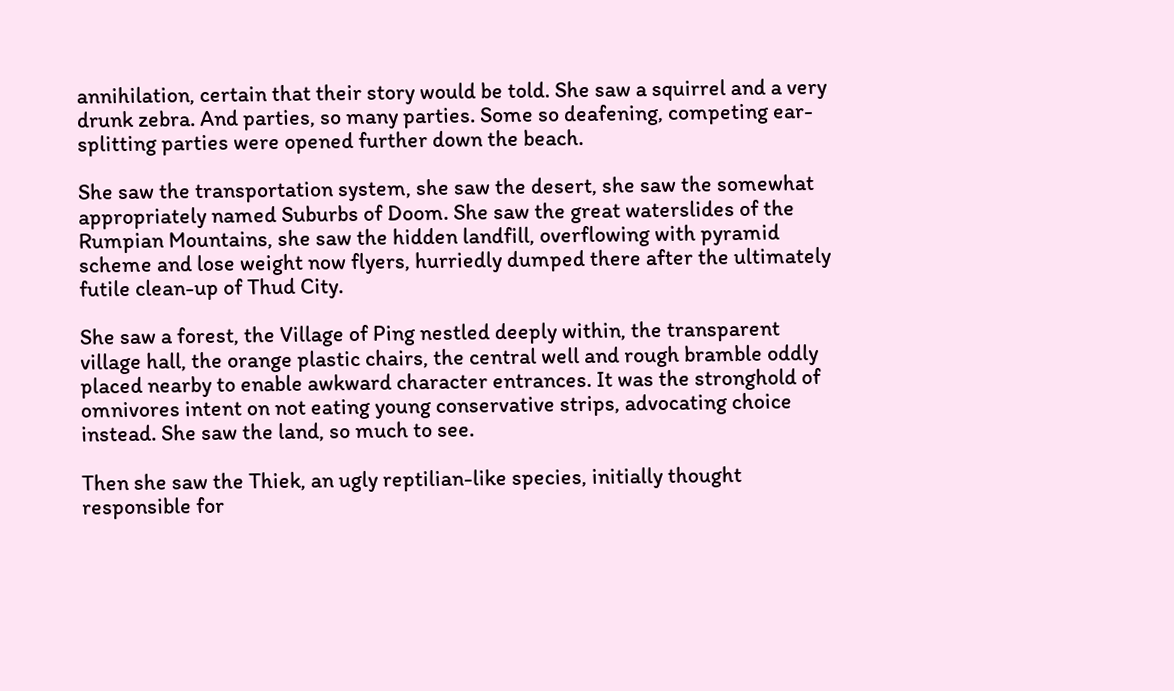annihilation, certain that their story would be told. She saw a squirrel and a very drunk zebra. And parties, so many parties. Some so deafening, competing ear-splitting parties were opened further down the beach.

She saw the transportation system, she saw the desert, she saw the somewhat appropriately named Suburbs of Doom. She saw the great waterslides of the Rumpian Mountains, she saw the hidden landfill, overflowing with pyramid scheme and lose weight now flyers, hurriedly dumped there after the ultimately futile clean-up of Thud City.

She saw a forest, the Village of Ping nestled deeply within, the transparent village hall, the orange plastic chairs, the central well and rough bramble oddly placed nearby to enable awkward character entrances. It was the stronghold of omnivores intent on not eating young conservative strips, advocating choice instead. She saw the land, so much to see.

Then she saw the Thiek, an ugly reptilian-like species, initially thought responsible for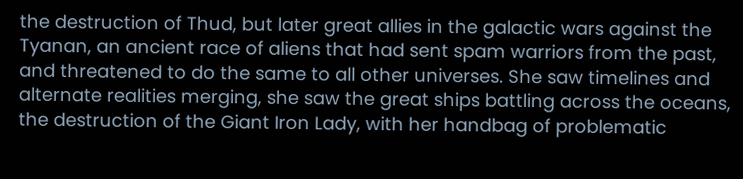the destruction of Thud, but later great allies in the galactic wars against the Tyanan, an ancient race of aliens that had sent spam warriors from the past, and threatened to do the same to all other universes. She saw timelines and alternate realities merging, she saw the great ships battling across the oceans, the destruction of the Giant Iron Lady, with her handbag of problematic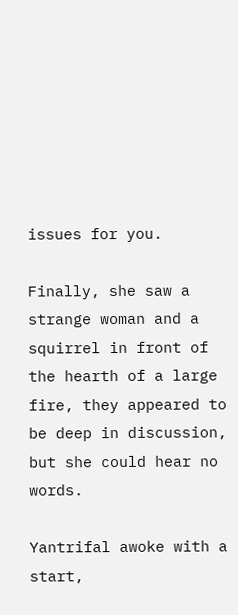issues for you.

Finally, she saw a strange woman and a squirrel in front of the hearth of a large fire, they appeared to be deep in discussion, but she could hear no words.

Yantrifal awoke with a start,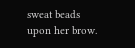sweat beads upon her brow.